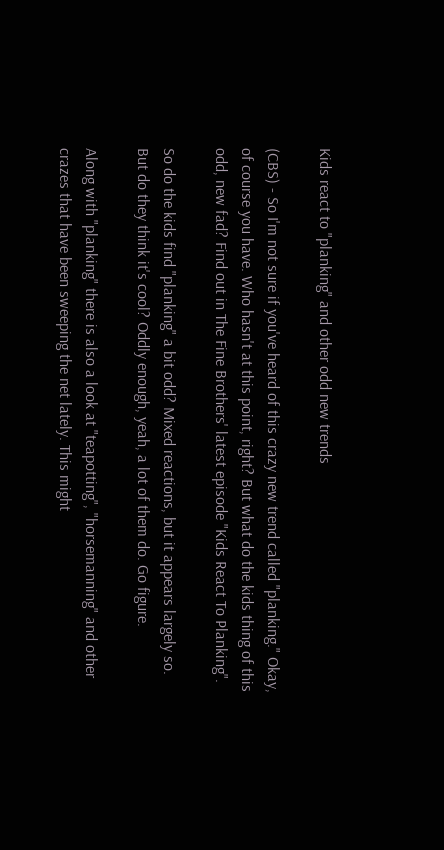Kids react to "planking" and other odd new trends

(CBS) - So I'm not sure if you've heard of this crazy new trend called "planking." Okay, of course you have. Who hasn't at this point, right? But what do the kids thing of this odd, new fad? Find out in The Fine Brothers' latest episode "Kids React To Planking".

So do the kids find "planking" a bit odd? Mixed reactions, but it appears largely so. But do they think it's cool? Oddly enough, yeah, a lot of them do. Go figure.

Along with "planking" there is also a look at "teapotting", "horsemanning" and other crazes that have been sweeping the net lately. This might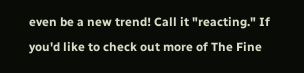even be a new trend! Call it "reacting." If you'd like to check out more of The Fine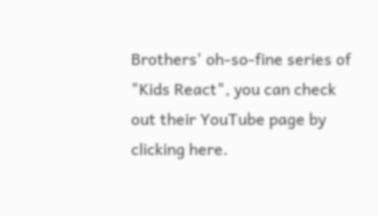Brothers' oh-so-fine series of "Kids React", you can check out their YouTube page by clicking here.